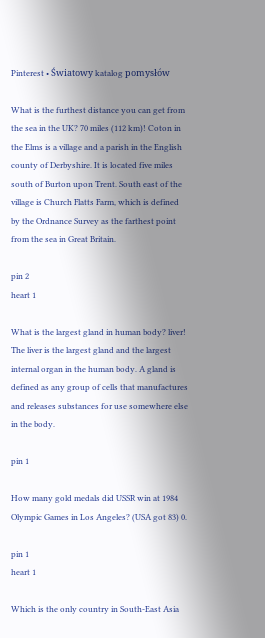Pinterest • Światowy katalog pomysłów

What is the furthest distance you can get from the sea in the UK? 70 miles (112 km)! Coton in the Elms is a village and a parish in the English county of Derbyshire. It is located five miles south of Burton upon Trent. South east of the village is Church Flatts Farm, which is defined by the Ordnance Survey as the farthest point from the sea in Great Britain.

pin 2
heart 1

What is the largest gland in human body? liver! The liver is the largest gland and the largest internal organ in the human body. A gland is defined as any group of cells that manufactures and releases substances for use somewhere else in the body.

pin 1

How many gold medals did USSR win at 1984 Olympic Games in Los Angeles? (USA got 83) 0.

pin 1
heart 1

Which is the only country in South-East Asia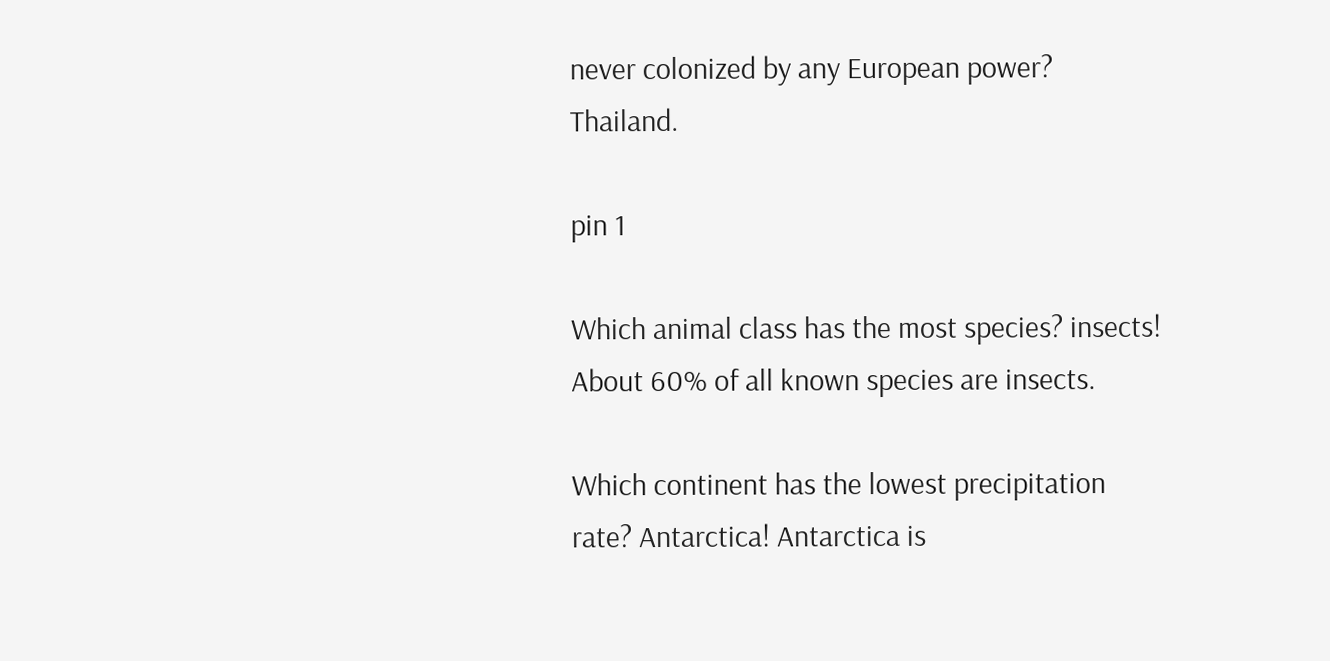never colonized by any European power? Thailand.

pin 1

Which animal class has the most species? insects! About 60% of all known species are insects.

Which continent has the lowest precipitation rate? Antarctica! Antarctica is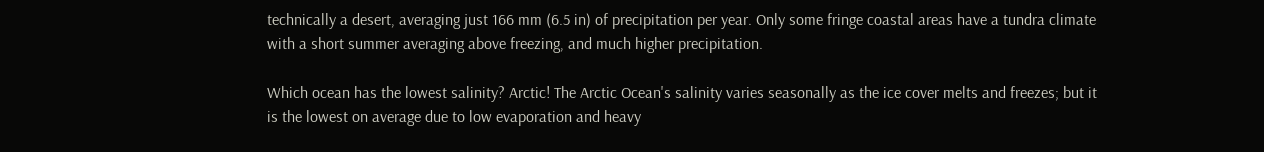technically a desert, averaging just 166 mm (6.5 in) of precipitation per year. Only some fringe coastal areas have a tundra climate with a short summer averaging above freezing, and much higher precipitation.

Which ocean has the lowest salinity? Arctic! The Arctic Ocean's salinity varies seasonally as the ice cover melts and freezes; but it is the lowest on average due to low evaporation and heavy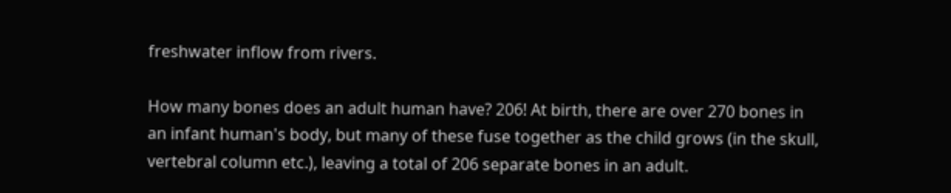freshwater inflow from rivers.

How many bones does an adult human have? 206! At birth, there are over 270 bones in an infant human's body, but many of these fuse together as the child grows (in the skull, vertebral column etc.), leaving a total of 206 separate bones in an adult.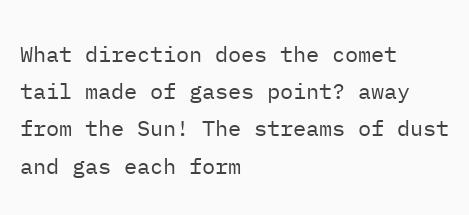What direction does the comet tail made of gases point? away from the Sun! The streams of dust and gas each form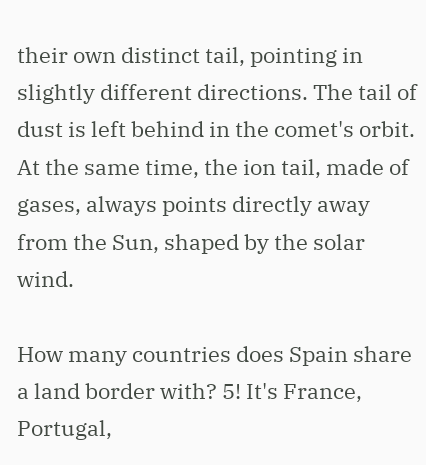their own distinct tail, pointing in slightly different directions. The tail of dust is left behind in the comet's orbit. At the same time, the ion tail, made of gases, always points directly away from the Sun, shaped by the solar wind.

How many countries does Spain share a land border with? 5! It's France, Portugal,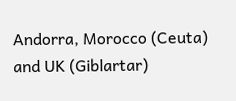Andorra, Morocco (Ceuta) and UK (Giblartar)